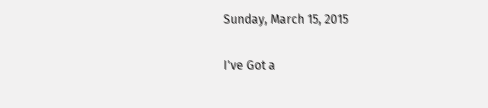Sunday, March 15, 2015

I've Got a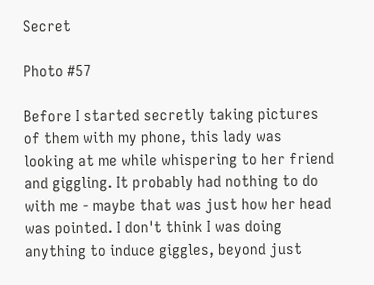Secret

Photo #57

Before I started secretly taking pictures of them with my phone, this lady was looking at me while whispering to her friend and giggling. It probably had nothing to do with me - maybe that was just how her head was pointed. I don't think I was doing anything to induce giggles, beyond just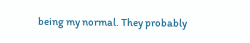being my normal. They probably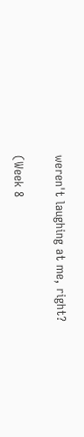weren't laughing at me, right?

(Week 8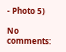- Photo 5)

No comments: